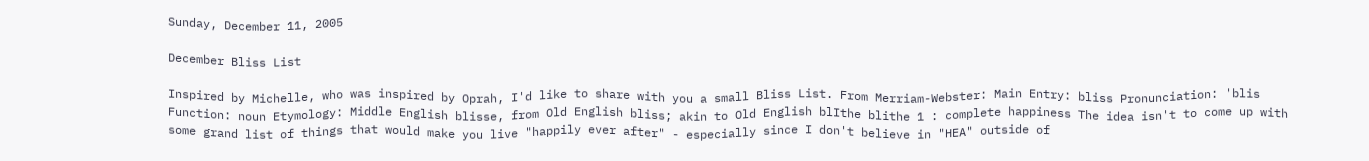Sunday, December 11, 2005

December Bliss List

Inspired by Michelle, who was inspired by Oprah, I'd like to share with you a small Bliss List. From Merriam-Webster: Main Entry: bliss Pronunciation: 'blis Function: noun Etymology: Middle English blisse, from Old English bliss; akin to Old English blIthe blithe 1 : complete happiness The idea isn't to come up with some grand list of things that would make you live "happily ever after" - especially since I don't believe in "HEA" outside of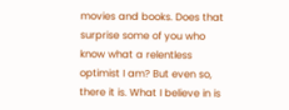movies and books. Does that surprise some of you who know what a relentless optimist I am? But even so, there it is. What I believe in is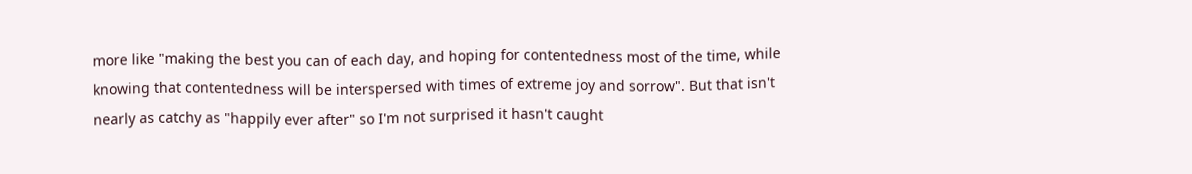more like "making the best you can of each day, and hoping for contentedness most of the time, while knowing that contentedness will be interspersed with times of extreme joy and sorrow". But that isn't nearly as catchy as "happily ever after" so I'm not surprised it hasn't caught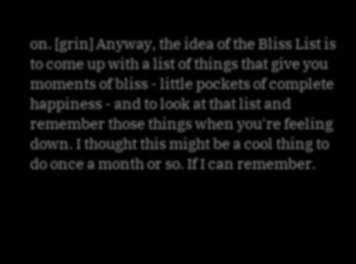on. [grin] Anyway, the idea of the Bliss List is to come up with a list of things that give you moments of bliss - little pockets of complete happiness - and to look at that list and remember those things when you're feeling down. I thought this might be a cool thing to do once a month or so. If I can remember.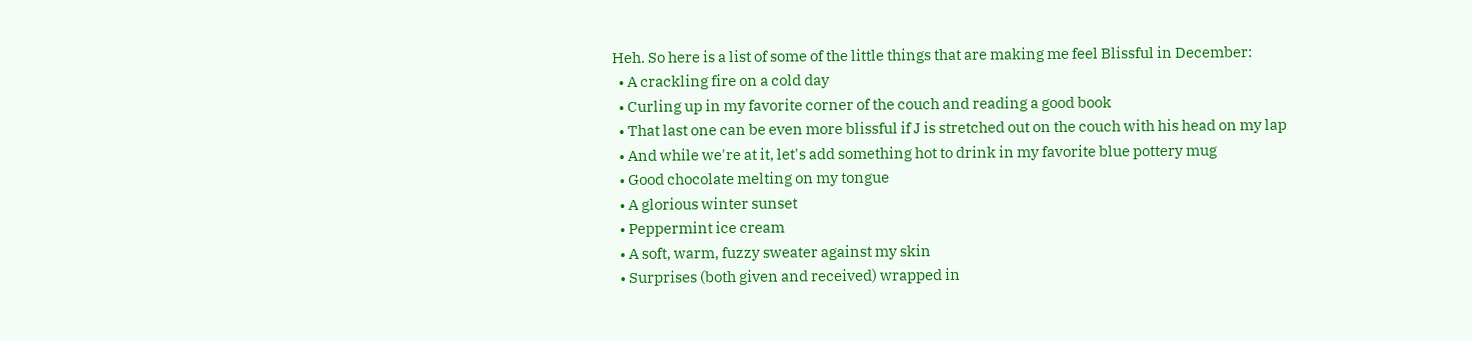Heh. So here is a list of some of the little things that are making me feel Blissful in December:
  • A crackling fire on a cold day
  • Curling up in my favorite corner of the couch and reading a good book
  • That last one can be even more blissful if J is stretched out on the couch with his head on my lap
  • And while we're at it, let's add something hot to drink in my favorite blue pottery mug
  • Good chocolate melting on my tongue
  • A glorious winter sunset
  • Peppermint ice cream
  • A soft, warm, fuzzy sweater against my skin
  • Surprises (both given and received) wrapped in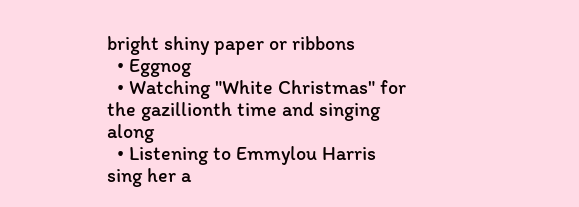bright shiny paper or ribbons
  • Eggnog
  • Watching "White Christmas" for the gazillionth time and singing along
  • Listening to Emmylou Harris sing her a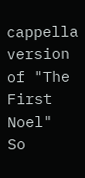cappella version of "The First Noel"
So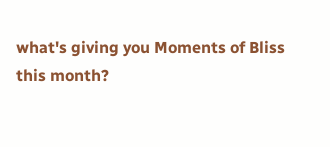what's giving you Moments of Bliss this month?